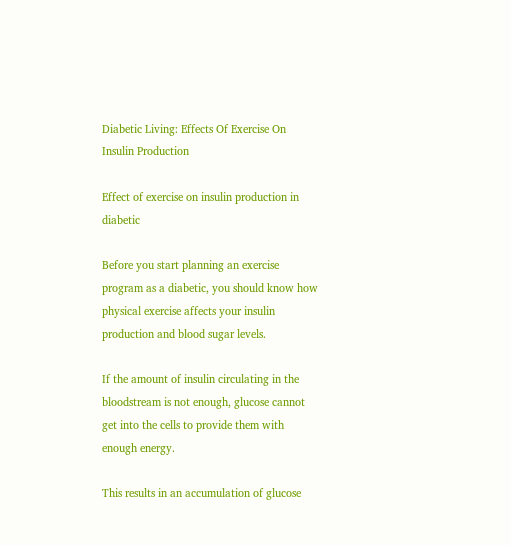Diabetic Living: Effects Of Exercise On Insulin Production

Effect of exercise on insulin production in diabetic

Before you start planning an exercise program as a diabetic, you should know how physical exercise affects your insulin production and blood sugar levels.

If the amount of insulin circulating in the bloodstream is not enough, glucose cannot get into the cells to provide them with enough energy.

This results in an accumulation of glucose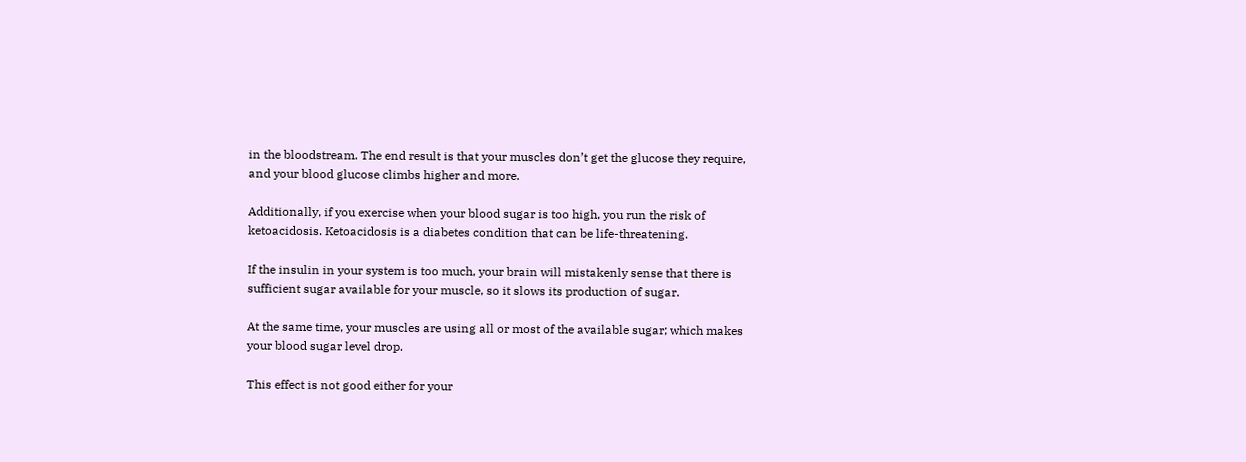in the bloodstream. The end result is that your muscles don’t get the glucose they require, and your blood glucose climbs higher and more.

Additionally, if you exercise when your blood sugar is too high, you run the risk of ketoacidosis. Ketoacidosis is a diabetes condition that can be life-threatening.

If the insulin in your system is too much, your brain will mistakenly sense that there is sufficient sugar available for your muscle, so it slows its production of sugar.

At the same time, your muscles are using all or most of the available sugar; which makes your blood sugar level drop.

This effect is not good either for your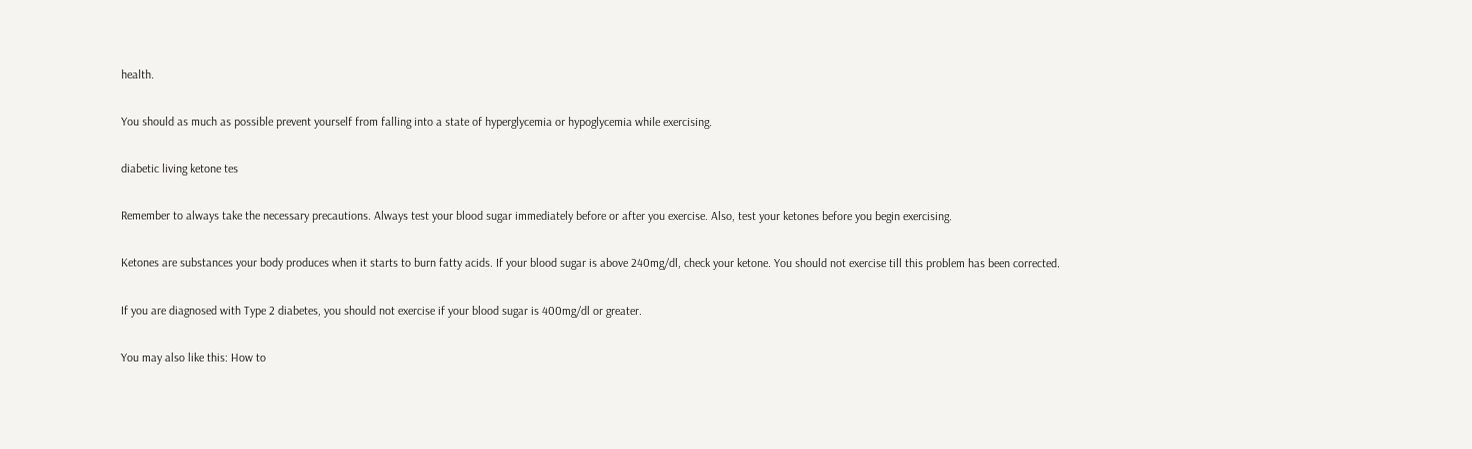health.

You should as much as possible prevent yourself from falling into a state of hyperglycemia or hypoglycemia while exercising.

diabetic living ketone tes

Remember to always take the necessary precautions. Always test your blood sugar immediately before or after you exercise. Also, test your ketones before you begin exercising.

Ketones are substances your body produces when it starts to burn fatty acids. If your blood sugar is above 240mg/dl, check your ketone. You should not exercise till this problem has been corrected.

If you are diagnosed with Type 2 diabetes, you should not exercise if your blood sugar is 400mg/dl or greater.

You may also like this: How to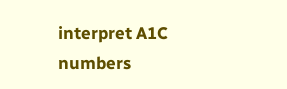interpret A1C numbers